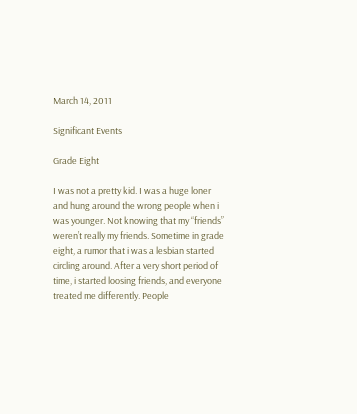March 14, 2011

Significant Events

Grade Eight

I was not a pretty kid. I was a huge loner and hung around the wrong people when i was younger. Not knowing that my “friends” weren’t really my friends. Sometime in grade eight, a rumor that i was a lesbian started circling around. After a very short period of time, i started loosing friends, and everyone treated me differently. People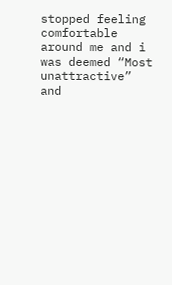stopped feeling comfortable around me and i was deemed “Most unattractive” and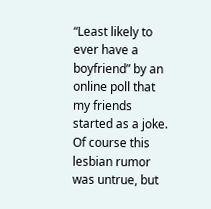“Least likely to ever have a boyfriend” by an online poll that my friends started as a joke. Of course this lesbian rumor was untrue, but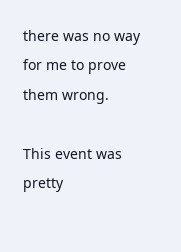there was no way for me to prove them wrong.

This event was pretty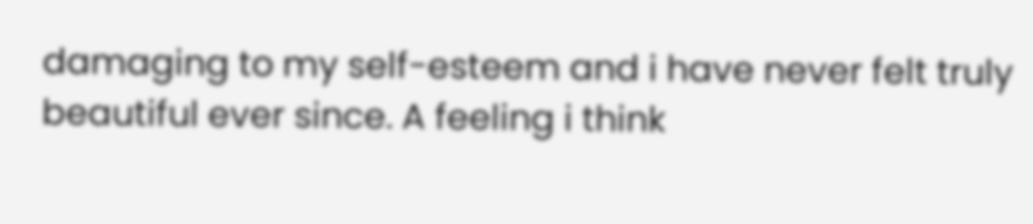damaging to my self-esteem and i have never felt truly beautiful ever since. A feeling i think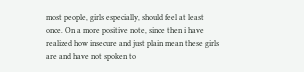most people, girls especially, should feel at least once. On a more positive note, since then i have realized how insecure and just plain mean these girls are and have not spoken to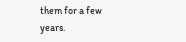them for a few years.